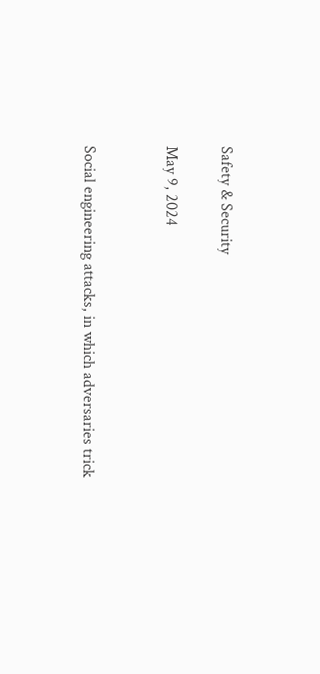Safety & Security

May 9, 2024


Social engineering attacks, in which adversaries trick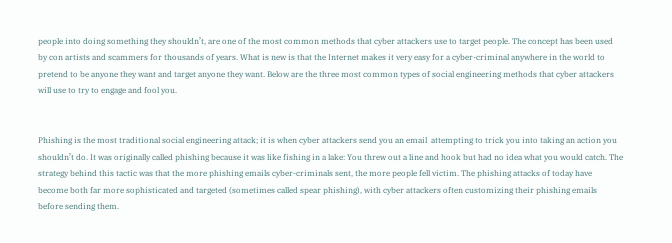people into doing something they shouldn’t, are one of the most common methods that cyber attackers use to target people. The concept has been used by con artists and scammers for thousands of years. What is new is that the Internet makes it very easy for a cyber-criminal anywhere in the world to pretend to be anyone they want and target anyone they want. Below are the three most common types of social engineering methods that cyber attackers will use to try to engage and fool you.


Phishing is the most traditional social engineering attack; it is when cyber attackers send you an email  attempting to trick you into taking an action you shouldn’t do. It was originally called phishing because it was like fishing in a lake: You threw out a line and hook but had no idea what you would catch. The strategy behind this tactic was that the more phishing emails cyber-criminals sent, the more people fell victim. The phishing attacks of today have become both far more sophisticated and targeted (sometimes called spear phishing), with cyber attackers often customizing their phishing emails before sending them.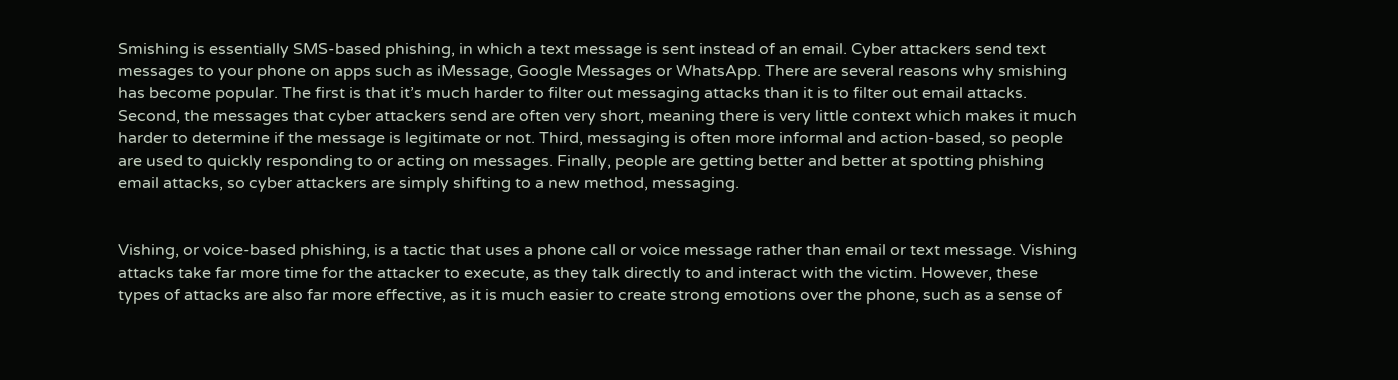Smishing is essentially SMS-based phishing, in which a text message is sent instead of an email. Cyber attackers send text messages to your phone on apps such as iMessage, Google Messages or WhatsApp. There are several reasons why smishing has become popular. The first is that it’s much harder to filter out messaging attacks than it is to filter out email attacks. Second, the messages that cyber attackers send are often very short, meaning there is very little context which makes it much harder to determine if the message is legitimate or not. Third, messaging is often more informal and action-based, so people are used to quickly responding to or acting on messages. Finally, people are getting better and better at spotting phishing email attacks, so cyber attackers are simply shifting to a new method, messaging.


Vishing, or voice-based phishing, is a tactic that uses a phone call or voice message rather than email or text message. Vishing attacks take far more time for the attacker to execute, as they talk directly to and interact with the victim. However, these types of attacks are also far more effective, as it is much easier to create strong emotions over the phone, such as a sense of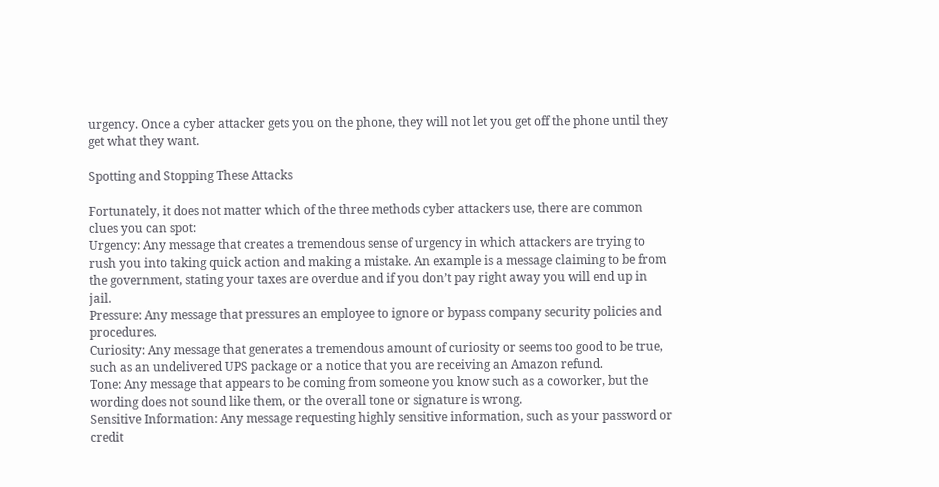urgency. Once a cyber attacker gets you on the phone, they will not let you get off the phone until they get what they want.

Spotting and Stopping These Attacks

Fortunately, it does not matter which of the three methods cyber attackers use, there are common clues you can spot:
Urgency: Any message that creates a tremendous sense of urgency in which attackers are trying to rush you into taking quick action and making a mistake. An example is a message claiming to be from the government, stating your taxes are overdue and if you don’t pay right away you will end up in jail.
Pressure: Any message that pressures an employee to ignore or bypass company security policies and procedures.
Curiosity: Any message that generates a tremendous amount of curiosity or seems too good to be true, such as an undelivered UPS package or a notice that you are receiving an Amazon refund.
Tone: Any message that appears to be coming from someone you know such as a coworker, but the wording does not sound like them, or the overall tone or signature is wrong.
Sensitive Information: Any message requesting highly sensitive information, such as your password or credit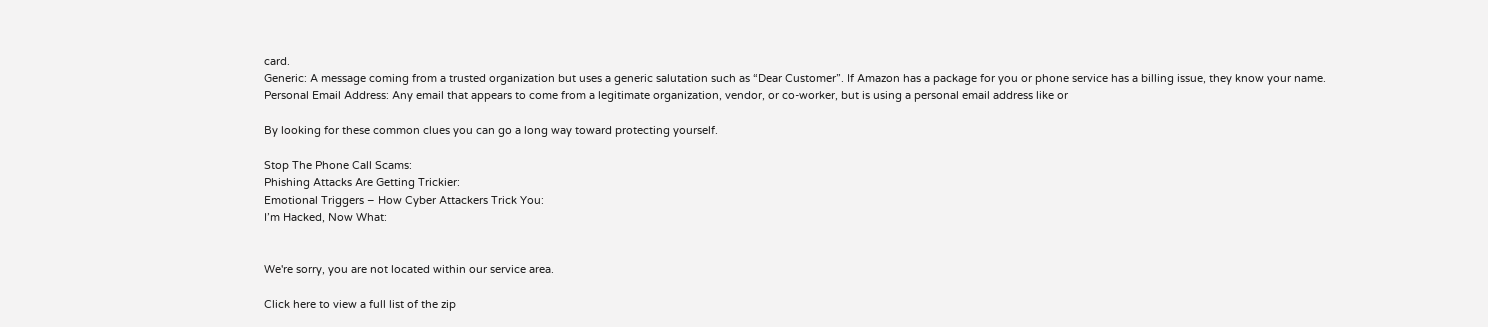card.
Generic: A message coming from a trusted organization but uses a generic salutation such as “Dear Customer”. If Amazon has a package for you or phone service has a billing issue, they know your name.
Personal Email Address: Any email that appears to come from a legitimate organization, vendor, or co-worker, but is using a personal email address like or

By looking for these common clues you can go a long way toward protecting yourself.

Stop The Phone Call Scams:
Phishing Attacks Are Getting Trickier:
Emotional Triggers – How Cyber Attackers Trick You:
I’m Hacked, Now What:


We're sorry, you are not located within our service area.

Click here to view a full list of the zip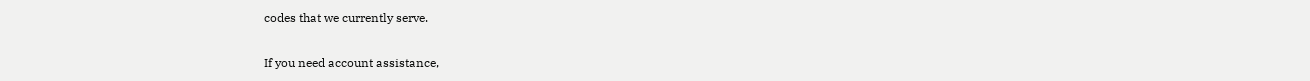codes that we currently serve.

If you need account assistance,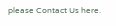please Contact Us here.